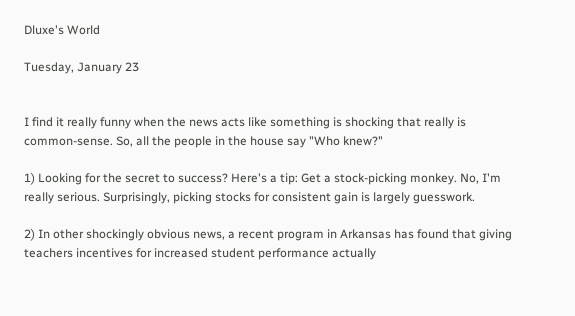Dluxe's World

Tuesday, January 23


I find it really funny when the news acts like something is shocking that really is common-sense. So, all the people in the house say "Who knew?"

1) Looking for the secret to success? Here's a tip: Get a stock-picking monkey. No, I'm really serious. Surprisingly, picking stocks for consistent gain is largely guesswork.

2) In other shockingly obvious news, a recent program in Arkansas has found that giving teachers incentives for increased student performance actually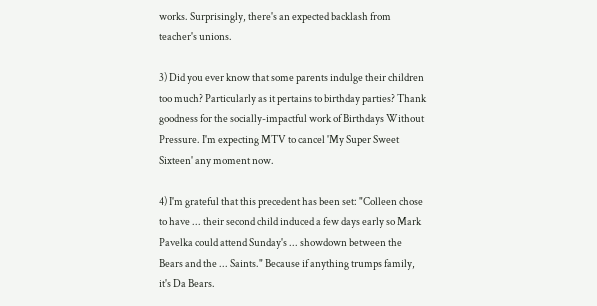works. Surprisingly, there's an expected backlash from teacher's unions.

3) Did you ever know that some parents indulge their children too much? Particularly as it pertains to birthday parties? Thank goodness for the socially-impactful work of Birthdays Without Pressure. I'm expecting MTV to cancel 'My Super Sweet Sixteen' any moment now.

4) I'm grateful that this precedent has been set: "Colleen chose to have ... their second child induced a few days early so Mark Pavelka could attend Sunday's ... showdown between the Bears and the ... Saints." Because if anything trumps family, it's Da Bears.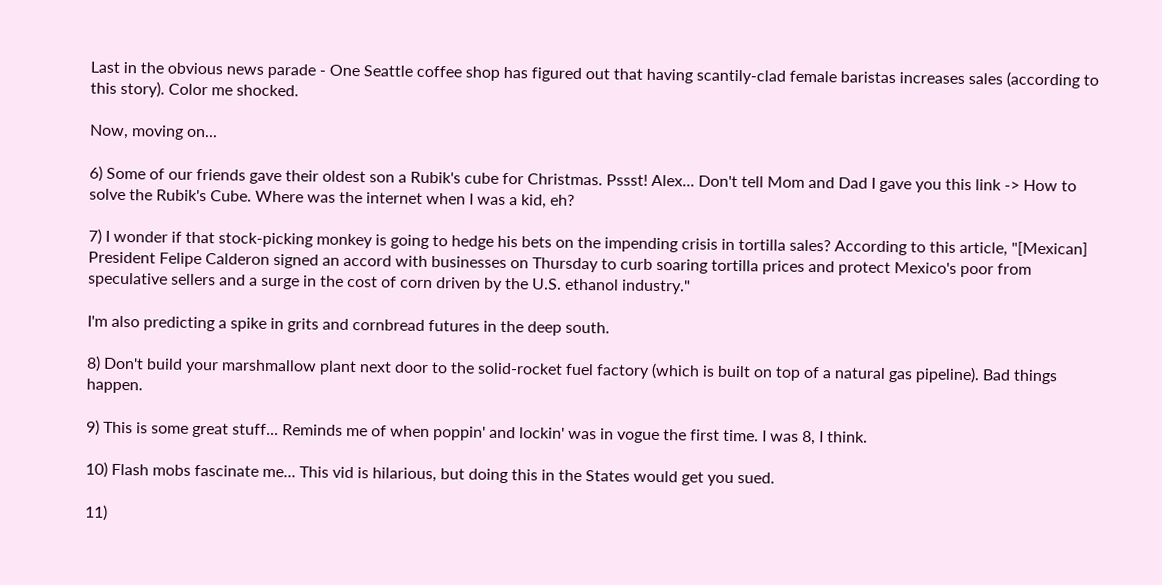Last in the obvious news parade - One Seattle coffee shop has figured out that having scantily-clad female baristas increases sales (according to this story). Color me shocked.

Now, moving on...

6) Some of our friends gave their oldest son a Rubik's cube for Christmas. Pssst! Alex... Don't tell Mom and Dad I gave you this link -> How to solve the Rubik's Cube. Where was the internet when I was a kid, eh?

7) I wonder if that stock-picking monkey is going to hedge his bets on the impending crisis in tortilla sales? According to this article, "[Mexican] President Felipe Calderon signed an accord with businesses on Thursday to curb soaring tortilla prices and protect Mexico's poor from speculative sellers and a surge in the cost of corn driven by the U.S. ethanol industry."

I'm also predicting a spike in grits and cornbread futures in the deep south.

8) Don't build your marshmallow plant next door to the solid-rocket fuel factory (which is built on top of a natural gas pipeline). Bad things happen.

9) This is some great stuff... Reminds me of when poppin' and lockin' was in vogue the first time. I was 8, I think.

10) Flash mobs fascinate me... This vid is hilarious, but doing this in the States would get you sued.

11)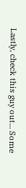Lastly, check this guy out... Some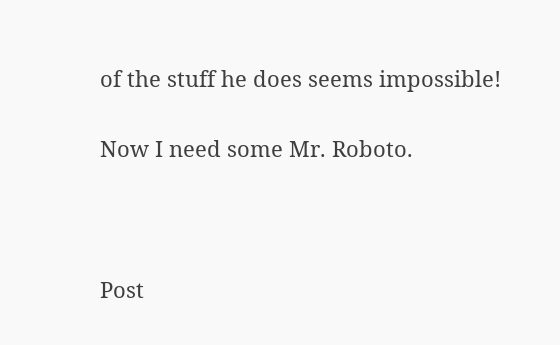of the stuff he does seems impossible!

Now I need some Mr. Roboto.



Post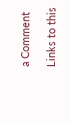a Comment

Links to this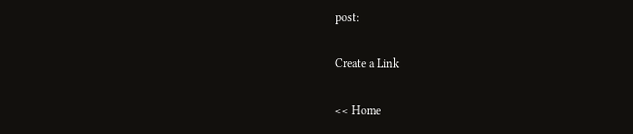post:

Create a Link

<< Home